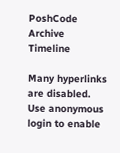PoshCode Archive  Timeline

Many hyperlinks are disabled.
Use anonymous login to enable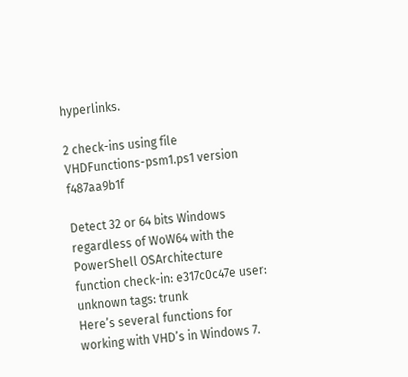hyperlinks.

2 check-ins using file VHDFunctions-psm1.ps1 version f487aa9b1f

Detect 32 or 64 bits Windows regardless of WoW64 with the PowerShell OSArchitecture function check-in: e317c0c47e user: unknown tags: trunk
Here’s several functions for working with VHD’s in Windows 7.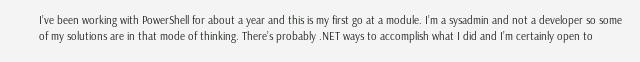I’ve been working with PowerShell for about a year and this is my first go at a module. I’m a sysadmin and not a developer so some of my solutions are in that mode of thinking. There’s probably .NET ways to accomplish what I did and I’m certainly open to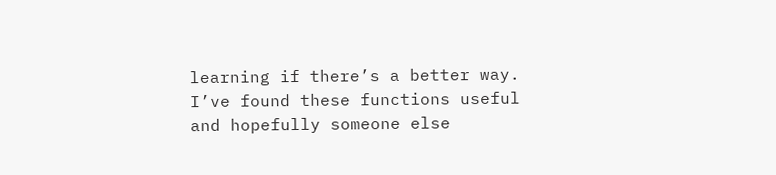learning if there’s a better way. I’ve found these functions useful and hopefully someone else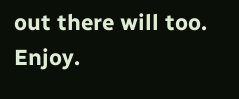out there will too. Enjoy.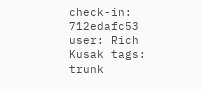check-in: 712edafc53 user: Rich Kusak tags: trunk